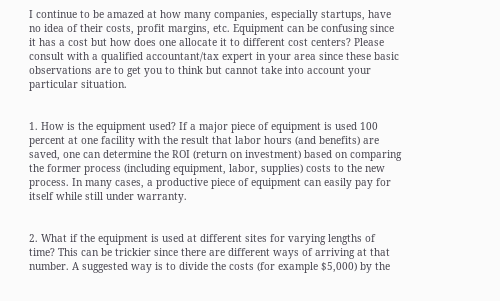I continue to be amazed at how many companies, especially startups, have no idea of their costs, profit margins, etc. Equipment can be confusing since it has a cost but how does one allocate it to different cost centers? Please consult with a qualified accountant/tax expert in your area since these basic observations are to get you to think but cannot take into account your particular situation.


1. How is the equipment used? If a major piece of equipment is used 100 percent at one facility with the result that labor hours (and benefits) are saved, one can determine the ROI (return on investment) based on comparing the former process (including equipment, labor, supplies) costs to the new process. In many cases, a productive piece of equipment can easily pay for itself while still under warranty.


2. What if the equipment is used at different sites for varying lengths of time? This can be trickier since there are different ways of arriving at that number. A suggested way is to divide the costs (for example $5,000) by the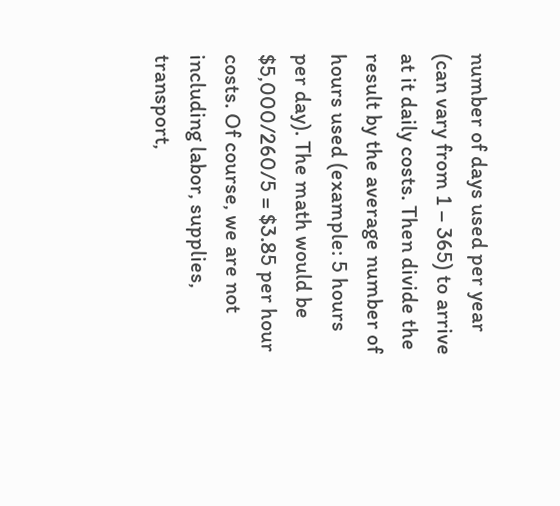number of days used per year (can vary from 1 – 365) to arrive at it daily costs. Then divide the result by the average number of hours used (example: 5 hours per day). The math would be $5,000/260/5 = $3.85 per hour costs. Of course, we are not including labor, supplies, transport,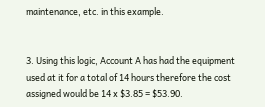maintenance, etc. in this example.


3. Using this logic, Account A has had the equipment used at it for a total of 14 hours therefore the cost assigned would be 14 x $3.85 = $53.90.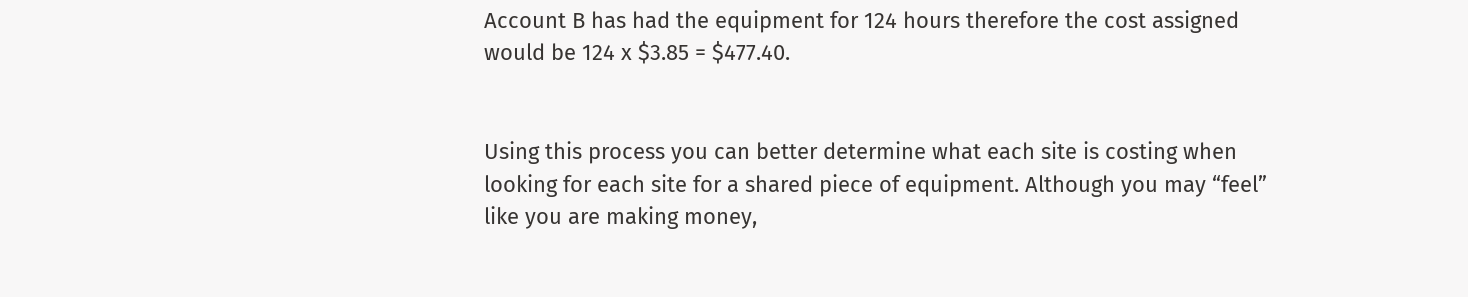Account B has had the equipment for 124 hours therefore the cost assigned would be 124 x $3.85 = $477.40.


Using this process you can better determine what each site is costing when looking for each site for a shared piece of equipment. Although you may “feel” like you are making money,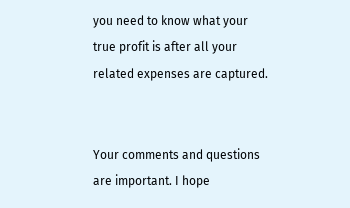you need to know what your true profit is after all your related expenses are captured.


Your comments and questions are important. I hope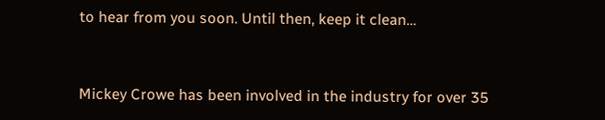to hear from you soon. Until then, keep it clean…


Mickey Crowe has been involved in the industry for over 35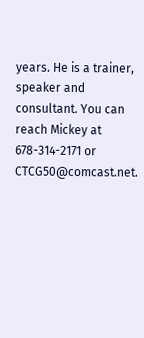years. He is a trainer, speaker and consultant. You can reach Mickey at 678-314-2171 or CTCG50@comcast.net.